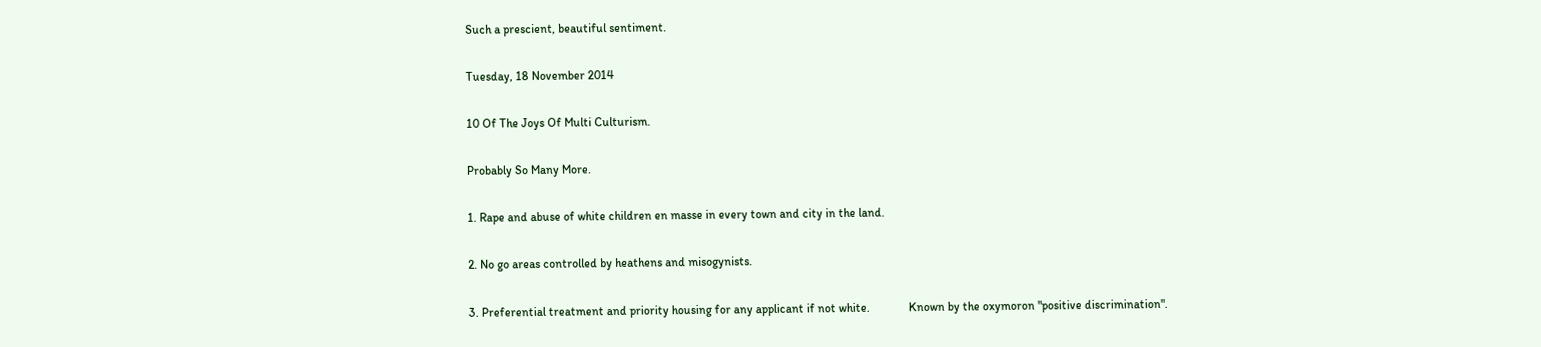Such a prescient, beautiful sentiment.

Tuesday, 18 November 2014

10 Of The Joys Of Multi Culturism.

Probably So Many More.

1. Rape and abuse of white children en masse in every town and city in the land.

2. No go areas controlled by heathens and misogynists.

3. Preferential treatment and priority housing for any applicant if not white.             Known by the oxymoron "positive discrimination".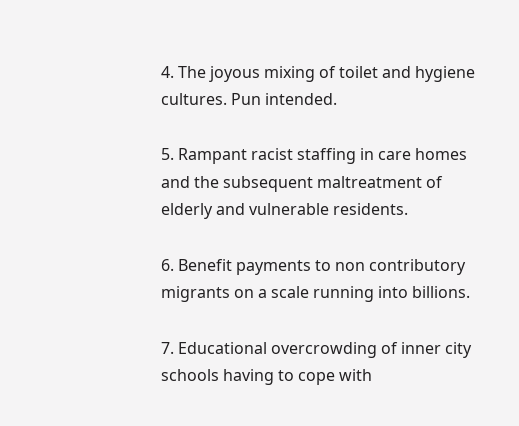4. The joyous mixing of toilet and hygiene cultures. Pun intended.

5. Rampant racist staffing in care homes and the subsequent maltreatment of             elderly and vulnerable residents.

6. Benefit payments to non contributory migrants on a scale running into billions.

7. Educational overcrowding of inner city schools having to cope with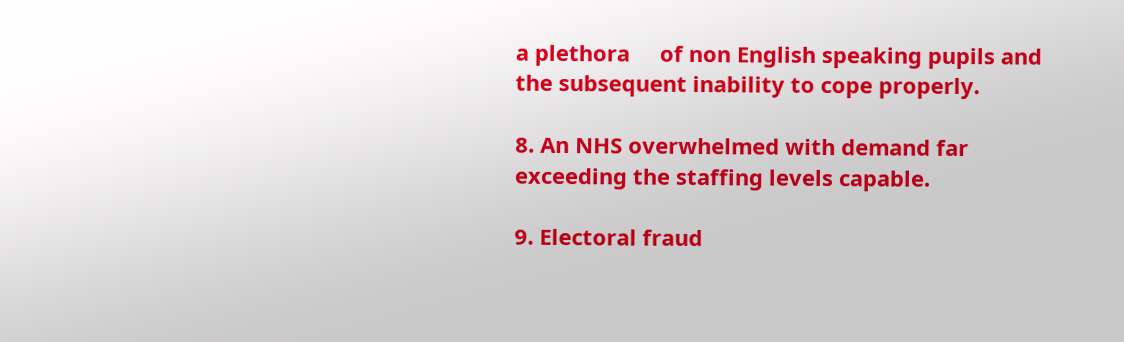a plethora     of non English speaking pupils and the subsequent inability to cope properly.

8. An NHS overwhelmed with demand far exceeding the staffing levels capable.

9. Electoral fraud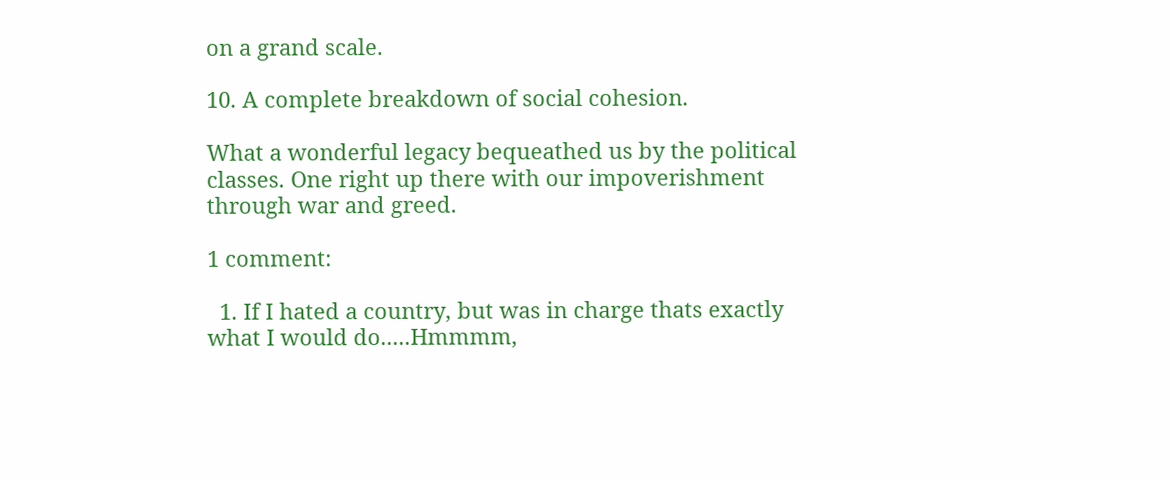on a grand scale.

10. A complete breakdown of social cohesion.

What a wonderful legacy bequeathed us by the political classes. One right up there with our impoverishment through war and greed.

1 comment:

  1. If I hated a country, but was in charge thats exactly what I would do.....Hmmmm,